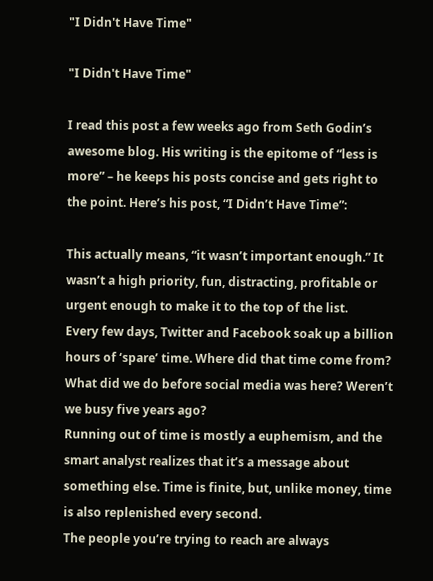"I Didn't Have Time"

"I Didn't Have Time"

I read this post a few weeks ago from Seth Godin’s awesome blog. His writing is the epitome of “less is more” – he keeps his posts concise and gets right to the point. Here’s his post, “I Didn’t Have Time”:

This actually means, “it wasn’t important enough.” It wasn’t a high priority, fun, distracting, profitable or urgent enough to make it to the top of the list.
Every few days, Twitter and Facebook soak up a billion hours of ‘spare’ time. Where did that time come from? What did we do before social media was here? Weren’t we busy five years ago?
Running out of time is mostly a euphemism, and the smart analyst realizes that it’s a message about something else. Time is finite, but, unlike money, time is also replenished every second.
The people you’re trying to reach are always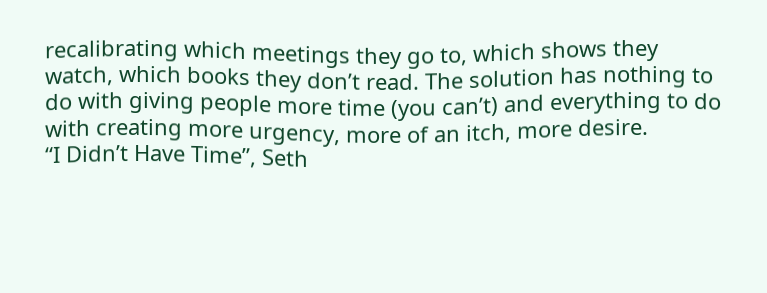recalibrating which meetings they go to, which shows they watch, which books they don’t read. The solution has nothing to do with giving people more time (you can’t) and everything to do with creating more urgency, more of an itch, more desire.
“I Didn’t Have Time”, Seth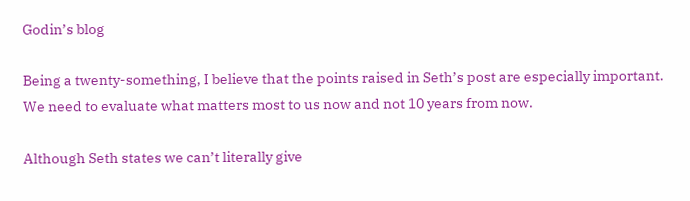Godin’s blog

Being a twenty-something, I believe that the points raised in Seth’s post are especially important. We need to evaluate what matters most to us now and not 10 years from now.

Although Seth states we can’t literally give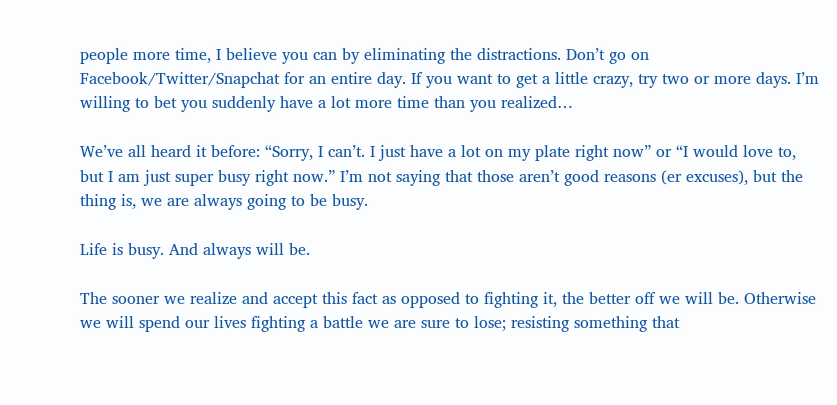people more time, I believe you can by eliminating the distractions. Don’t go on Facebook/Twitter/Snapchat for an entire day. If you want to get a little crazy, try two or more days. I’m willing to bet you suddenly have a lot more time than you realized…

We’ve all heard it before: “Sorry, I can’t. I just have a lot on my plate right now” or “I would love to, but I am just super busy right now.” I’m not saying that those aren’t good reasons (er excuses), but the thing is, we are always going to be busy.

Life is busy. And always will be.

The sooner we realize and accept this fact as opposed to fighting it, the better off we will be. Otherwise we will spend our lives fighting a battle we are sure to lose; resisting something that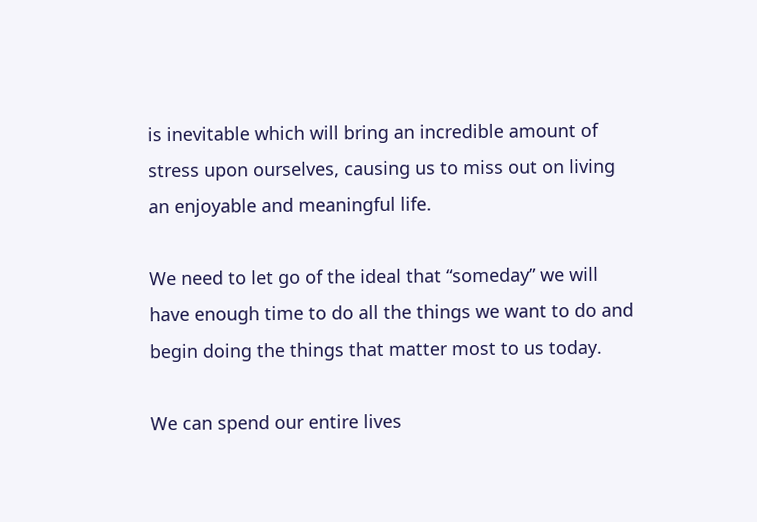is inevitable which will bring an incredible amount of stress upon ourselves, causing us to miss out on living an enjoyable and meaningful life.

We need to let go of the ideal that “someday” we will have enough time to do all the things we want to do and begin doing the things that matter most to us today.

We can spend our entire lives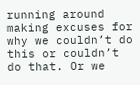running around making excuses for why we couldn’t do this or couldn’t do that. Or we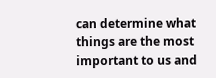can determine what things are the most important to us and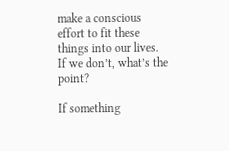make a conscious effort to fit these things into our lives. If we don’t, what’s the point?

If something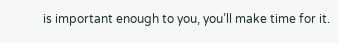is important enough to you, you’ll make time for it.